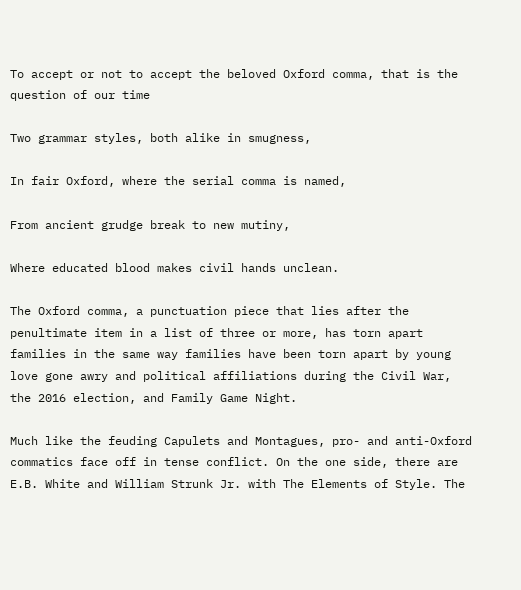To accept or not to accept the beloved Oxford comma, that is the question of our time

Two grammar styles, both alike in smugness,

In fair Oxford, where the serial comma is named,

From ancient grudge break to new mutiny,

Where educated blood makes civil hands unclean.

The Oxford comma, a punctuation piece that lies after the penultimate item in a list of three or more, has torn apart families in the same way families have been torn apart by young love gone awry and political affiliations during the Civil War, the 2016 election, and Family Game Night.

Much like the feuding Capulets and Montagues, pro- and anti-Oxford commatics face off in tense conflict. On the one side, there are E.B. White and William Strunk Jr. with The Elements of Style. The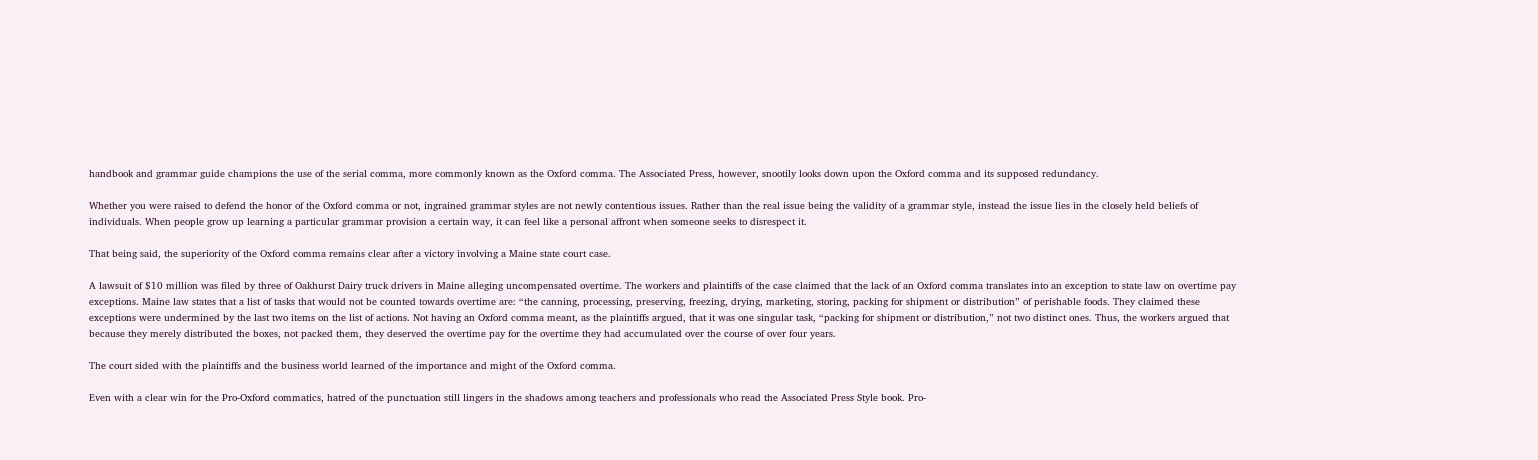handbook and grammar guide champions the use of the serial comma, more commonly known as the Oxford comma. The Associated Press, however, snootily looks down upon the Oxford comma and its supposed redundancy.

Whether you were raised to defend the honor of the Oxford comma or not, ingrained grammar styles are not newly contentious issues. Rather than the real issue being the validity of a grammar style, instead the issue lies in the closely held beliefs of individuals. When people grow up learning a particular grammar provision a certain way, it can feel like a personal affront when someone seeks to disrespect it.

That being said, the superiority of the Oxford comma remains clear after a victory involving a Maine state court case.

A lawsuit of $10 million was filed by three of Oakhurst Dairy truck drivers in Maine alleging uncompensated overtime. The workers and plaintiffs of the case claimed that the lack of an Oxford comma translates into an exception to state law on overtime pay exceptions. Maine law states that a list of tasks that would not be counted towards overtime are: “the canning, processing, preserving, freezing, drying, marketing, storing, packing for shipment or distribution” of perishable foods. They claimed these exceptions were undermined by the last two items on the list of actions. Not having an Oxford comma meant, as the plaintiffs argued, that it was one singular task, “packing for shipment or distribution,” not two distinct ones. Thus, the workers argued that because they merely distributed the boxes, not packed them, they deserved the overtime pay for the overtime they had accumulated over the course of over four years.

The court sided with the plaintiffs and the business world learned of the importance and might of the Oxford comma.

Even with a clear win for the Pro-Oxford commatics, hatred of the punctuation still lingers in the shadows among teachers and professionals who read the Associated Press Style book. Pro-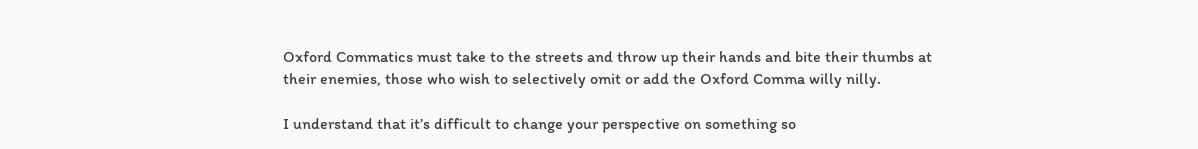Oxford Commatics must take to the streets and throw up their hands and bite their thumbs at their enemies, those who wish to selectively omit or add the Oxford Comma willy nilly.

I understand that it’s difficult to change your perspective on something so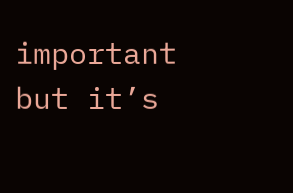important but it’s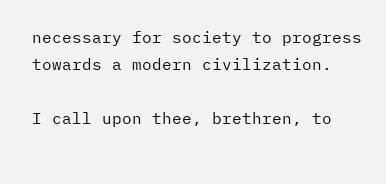necessary for society to progress towards a modern civilization.

I call upon thee, brethren, to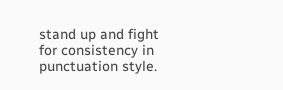stand up and fight for consistency in punctuation style.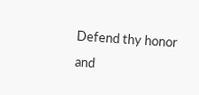Defend thy honor and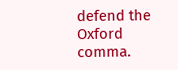defend the Oxford comma.